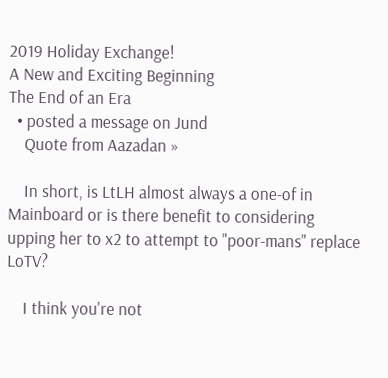2019 Holiday Exchange!
A New and Exciting Beginning
The End of an Era
  • posted a message on Jund
    Quote from Aazadan »

    In short, is LtLH almost always a one-of in Mainboard or is there benefit to considering upping her to x2 to attempt to "poor-mans" replace LoTV?

    I think you're not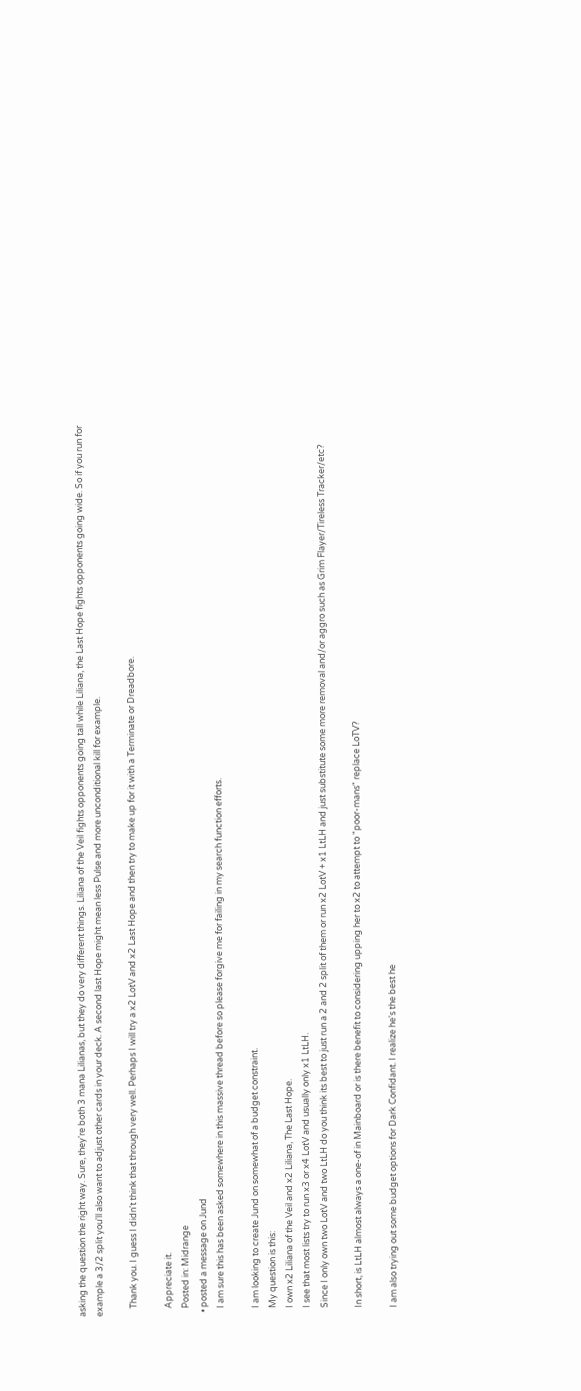asking the question the right way. Sure, they're both 3 mana Lilianas, but they do very different things. Liliana of the Veil fights opponents going tall while Liliana, the Last Hope fights opponents going wide. So if you run for example a 3/2 split you'll also want to adjust other cards in your deck. A second last Hope might mean less Pulse and more unconditional kill for example.

    Thank you. I guess I didn't think that through very well. Perhaps I will try a x2 LotV and x2 Last Hope and then try to make up for it with a Terminate or Dreadbore.

    Appreciate it.
    Posted in: Midrange
  • posted a message on Jund
    I am sure this has been asked somewhere in this massive thread before so please forgive me for failing in my search function efforts.

    I am looking to create Jund on somewhat of a budget constraint.
    My question is this:
    I own x2 Liliana of the Veil and x2 Liliana, The Last Hope.
    I see that most lists try to run x3 or x4 LotV and usually only x1 LtLH.
    Since I only own two LotV and two LtLH do you think its best to just run a 2 and 2 split of them or run x2 LotV + x1 LtLH and just substitute some more removal and/or aggro such as Grim Flayer/Tireless Tracker/etc?

    In short, is LtLH almost always a one-of in Mainboard or is there benefit to considering upping her to x2 to attempt to "poor-mans" replace LoTV?

    I am also trying out some budget options for Dark Confidant. I realize he's the best he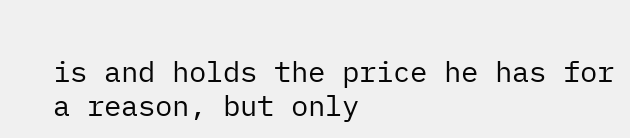is and holds the price he has for a reason, but only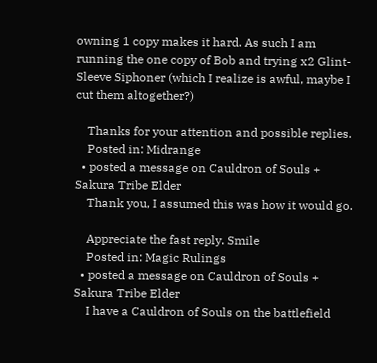owning 1 copy makes it hard. As such I am running the one copy of Bob and trying x2 Glint-Sleeve Siphoner (which I realize is awful, maybe I cut them altogether?)

    Thanks for your attention and possible replies.
    Posted in: Midrange
  • posted a message on Cauldron of Souls + Sakura Tribe Elder
    Thank you, I assumed this was how it would go.

    Appreciate the fast reply. Smile
    Posted in: Magic Rulings
  • posted a message on Cauldron of Souls + Sakura Tribe Elder
    I have a Cauldron of Souls on the battlefield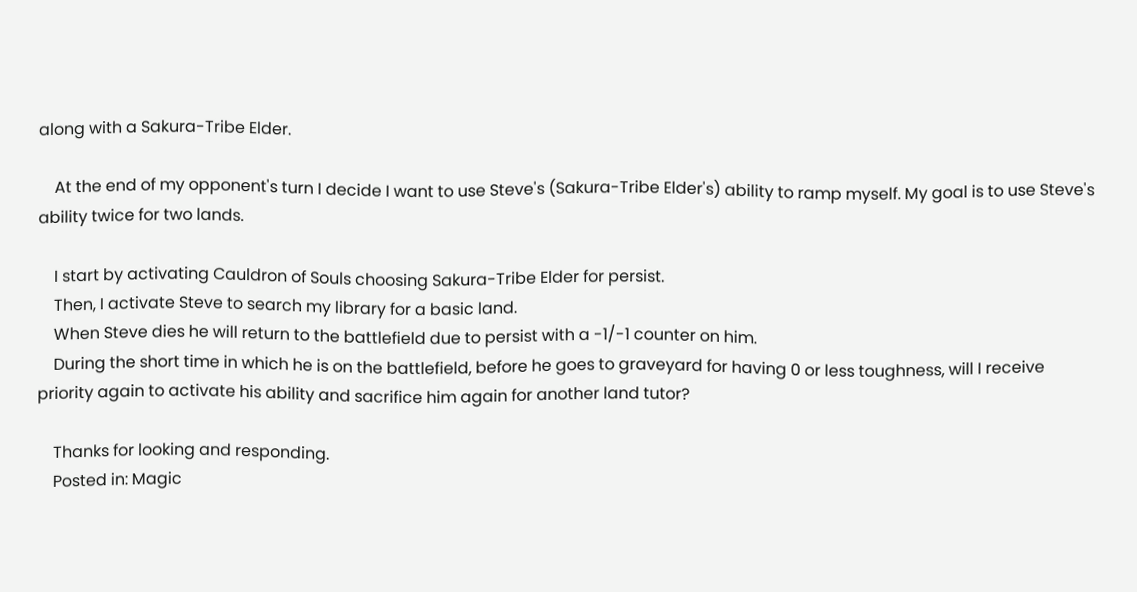along with a Sakura-Tribe Elder.

    At the end of my opponent's turn I decide I want to use Steve's (Sakura-Tribe Elder's) ability to ramp myself. My goal is to use Steve's ability twice for two lands.

    I start by activating Cauldron of Souls choosing Sakura-Tribe Elder for persist.
    Then, I activate Steve to search my library for a basic land.
    When Steve dies he will return to the battlefield due to persist with a -1/-1 counter on him.
    During the short time in which he is on the battlefield, before he goes to graveyard for having 0 or less toughness, will I receive priority again to activate his ability and sacrifice him again for another land tutor?

    Thanks for looking and responding.
    Posted in: Magic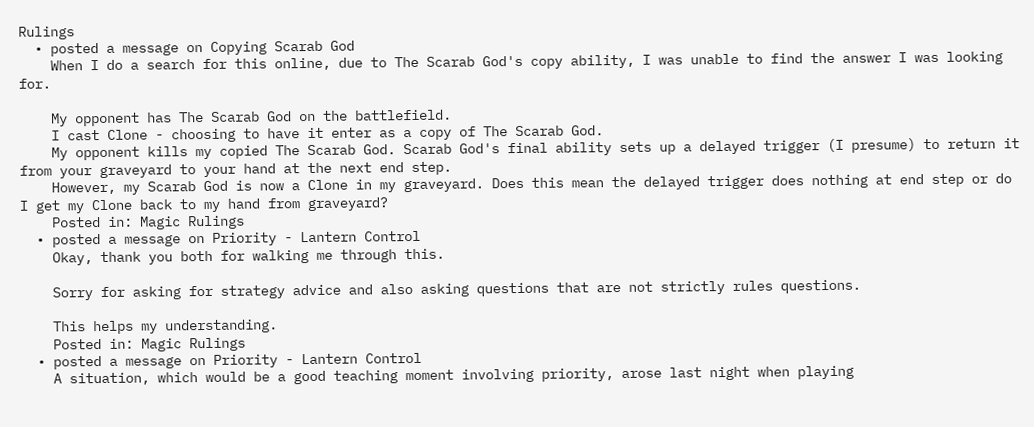Rulings
  • posted a message on Copying Scarab God
    When I do a search for this online, due to The Scarab God's copy ability, I was unable to find the answer I was looking for.

    My opponent has The Scarab God on the battlefield.
    I cast Clone - choosing to have it enter as a copy of The Scarab God.
    My opponent kills my copied The Scarab God. Scarab God's final ability sets up a delayed trigger (I presume) to return it from your graveyard to your hand at the next end step.
    However, my Scarab God is now a Clone in my graveyard. Does this mean the delayed trigger does nothing at end step or do I get my Clone back to my hand from graveyard?
    Posted in: Magic Rulings
  • posted a message on Priority - Lantern Control
    Okay, thank you both for walking me through this.

    Sorry for asking for strategy advice and also asking questions that are not strictly rules questions.

    This helps my understanding.
    Posted in: Magic Rulings
  • posted a message on Priority - Lantern Control
    A situation, which would be a good teaching moment involving priority, arose last night when playing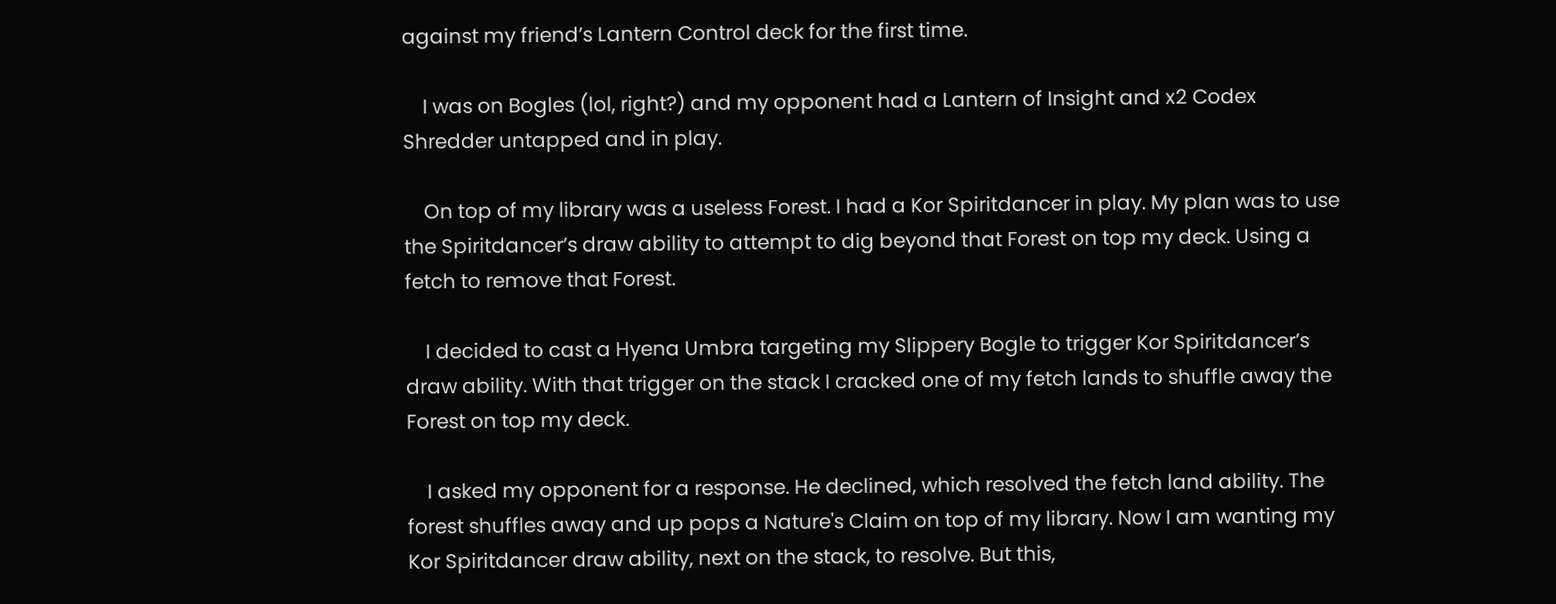against my friend’s Lantern Control deck for the first time.

    I was on Bogles (lol, right?) and my opponent had a Lantern of Insight and x2 Codex Shredder untapped and in play.

    On top of my library was a useless Forest. I had a Kor Spiritdancer in play. My plan was to use the Spiritdancer’s draw ability to attempt to dig beyond that Forest on top my deck. Using a fetch to remove that Forest.

    I decided to cast a Hyena Umbra targeting my Slippery Bogle to trigger Kor Spiritdancer’s draw ability. With that trigger on the stack I cracked one of my fetch lands to shuffle away the Forest on top my deck.

    I asked my opponent for a response. He declined, which resolved the fetch land ability. The forest shuffles away and up pops a Nature's Claim on top of my library. Now I am wanting my Kor Spiritdancer draw ability, next on the stack, to resolve. But this,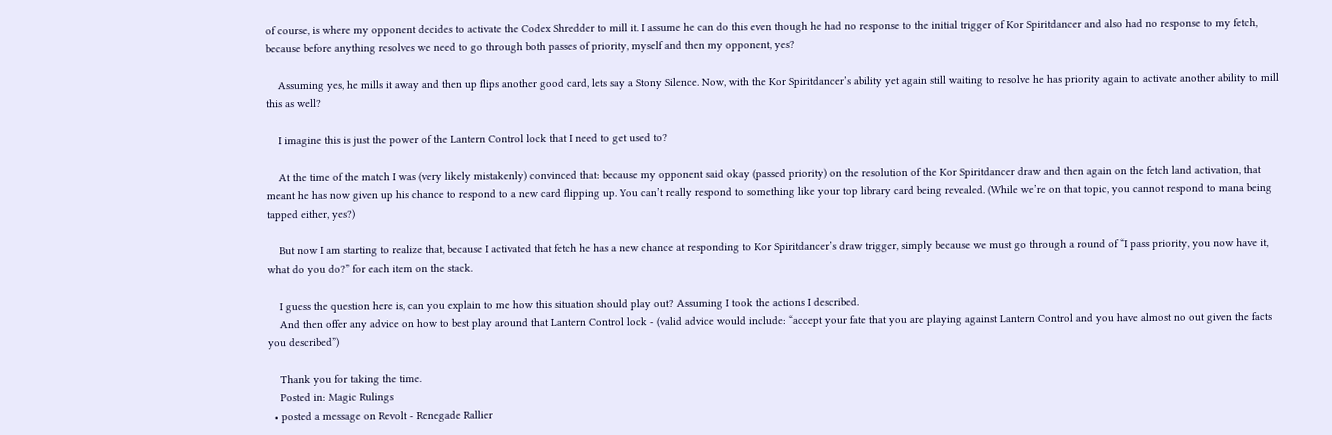of course, is where my opponent decides to activate the Codex Shredder to mill it. I assume he can do this even though he had no response to the initial trigger of Kor Spiritdancer and also had no response to my fetch, because before anything resolves we need to go through both passes of priority, myself and then my opponent, yes?

    Assuming yes, he mills it away and then up flips another good card, lets say a Stony Silence. Now, with the Kor Spiritdancer’s ability yet again still waiting to resolve he has priority again to activate another ability to mill this as well?

    I imagine this is just the power of the Lantern Control lock that I need to get used to?

    At the time of the match I was (very likely mistakenly) convinced that: because my opponent said okay (passed priority) on the resolution of the Kor Spiritdancer draw and then again on the fetch land activation, that meant he has now given up his chance to respond to a new card flipping up. You can’t really respond to something like your top library card being revealed. (While we’re on that topic, you cannot respond to mana being tapped either, yes?)

    But now I am starting to realize that, because I activated that fetch he has a new chance at responding to Kor Spiritdancer’s draw trigger, simply because we must go through a round of “I pass priority, you now have it, what do you do?” for each item on the stack.

    I guess the question here is, can you explain to me how this situation should play out? Assuming I took the actions I described.
    And then offer any advice on how to best play around that Lantern Control lock - (valid advice would include: “accept your fate that you are playing against Lantern Control and you have almost no out given the facts you described”)

    Thank you for taking the time.
    Posted in: Magic Rulings
  • posted a message on Revolt - Renegade Rallier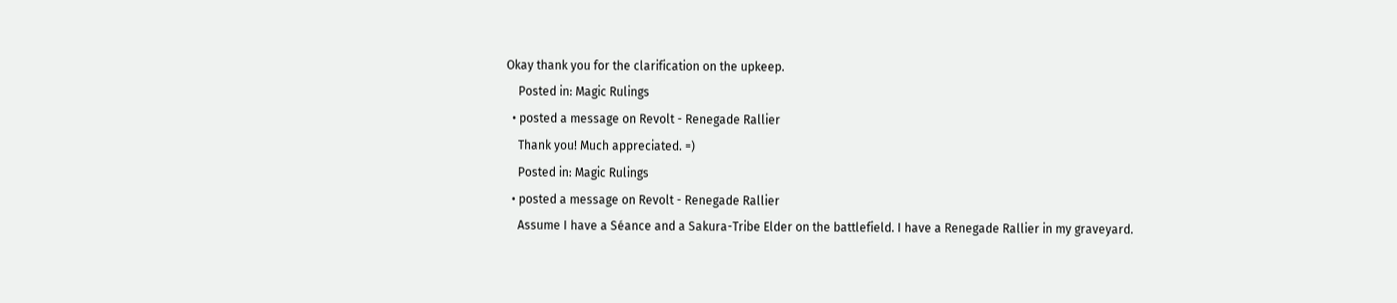Okay thank you for the clarification on the upkeep.
    Posted in: Magic Rulings
  • posted a message on Revolt - Renegade Rallier
    Thank you! Much appreciated. =)
    Posted in: Magic Rulings
  • posted a message on Revolt - Renegade Rallier
    Assume I have a Séance and a Sakura-Tribe Elder on the battlefield. I have a Renegade Rallier in my graveyard.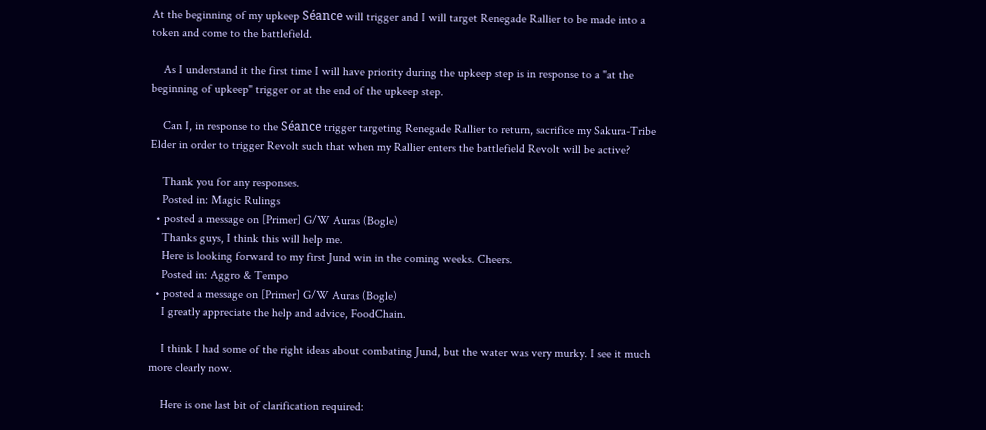At the beginning of my upkeep Séance will trigger and I will target Renegade Rallier to be made into a token and come to the battlefield.

    As I understand it the first time I will have priority during the upkeep step is in response to a "at the beginning of upkeep" trigger or at the end of the upkeep step.

    Can I, in response to the Séance trigger targeting Renegade Rallier to return, sacrifice my Sakura-Tribe Elder in order to trigger Revolt such that when my Rallier enters the battlefield Revolt will be active?

    Thank you for any responses.
    Posted in: Magic Rulings
  • posted a message on [Primer] G/W Auras (Bogle)
    Thanks guys, I think this will help me.
    Here is looking forward to my first Jund win in the coming weeks. Cheers.
    Posted in: Aggro & Tempo
  • posted a message on [Primer] G/W Auras (Bogle)
    I greatly appreciate the help and advice, FoodChain.

    I think I had some of the right ideas about combating Jund, but the water was very murky. I see it much more clearly now.

    Here is one last bit of clarification required: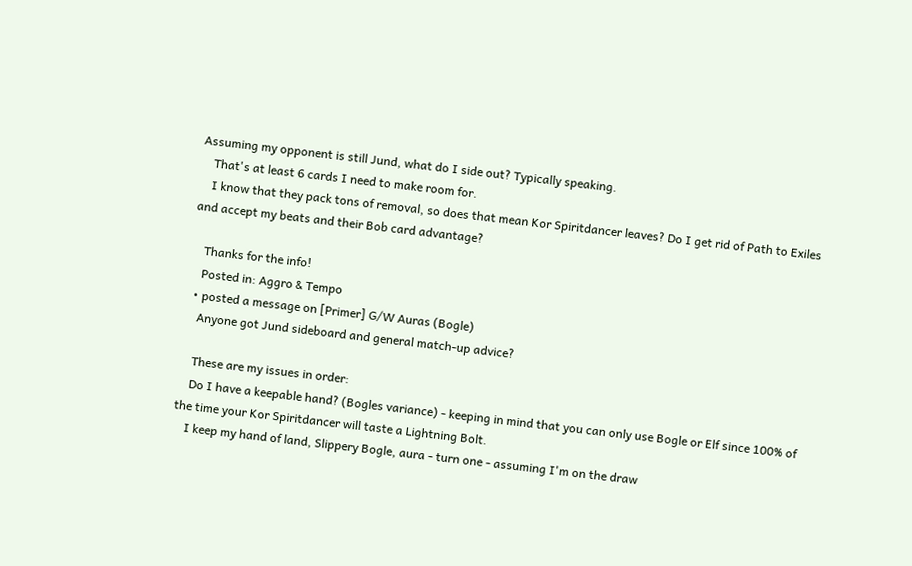Assuming my opponent is still Jund, what do I side out? Typically speaking.
    That's at least 6 cards I need to make room for.
    I know that they pack tons of removal, so does that mean Kor Spiritdancer leaves? Do I get rid of Path to Exiles and accept my beats and their Bob card advantage?

    Thanks for the info!
    Posted in: Aggro & Tempo
  • posted a message on [Primer] G/W Auras (Bogle)
    Anyone got Jund sideboard and general match-up advice?

    These are my issues in order:
    Do I have a keepable hand? (Bogles variance) - keeping in mind that you can only use Bogle or Elf since 100% of the time your Kor Spiritdancer will taste a Lightning Bolt.
    I keep my hand of land, Slippery Bogle, aura - turn one - assuming I'm on the draw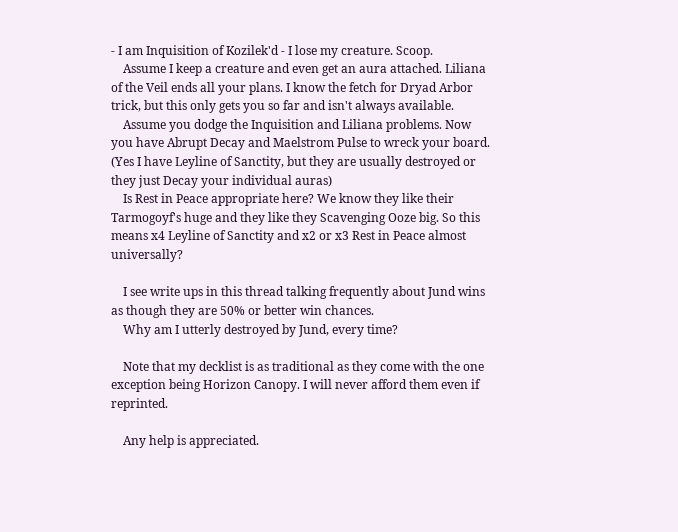- I am Inquisition of Kozilek'd - I lose my creature. Scoop.
    Assume I keep a creature and even get an aura attached. Liliana of the Veil ends all your plans. I know the fetch for Dryad Arbor trick, but this only gets you so far and isn't always available.
    Assume you dodge the Inquisition and Liliana problems. Now you have Abrupt Decay and Maelstrom Pulse to wreck your board. (Yes I have Leyline of Sanctity, but they are usually destroyed or they just Decay your individual auras)
    Is Rest in Peace appropriate here? We know they like their Tarmogoyf's huge and they like they Scavenging Ooze big. So this means x4 Leyline of Sanctity and x2 or x3 Rest in Peace almost universally?

    I see write ups in this thread talking frequently about Jund wins as though they are 50% or better win chances.
    Why am I utterly destroyed by Jund, every time?

    Note that my decklist is as traditional as they come with the one exception being Horizon Canopy. I will never afford them even if reprinted.

    Any help is appreciated.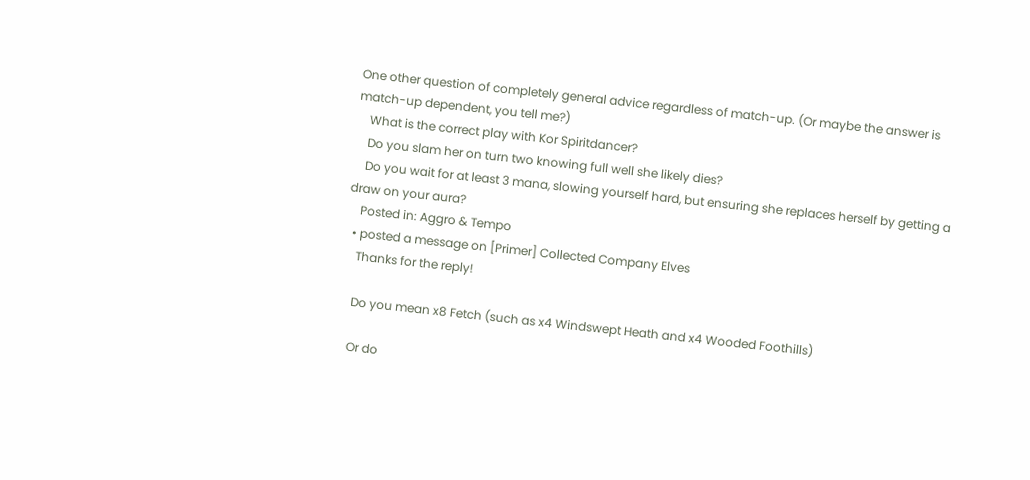One other question of completely general advice regardless of match-up. (Or maybe the answer is match-up dependent, you tell me?)
    What is the correct play with Kor Spiritdancer?
    Do you slam her on turn two knowing full well she likely dies?
    Do you wait for at least 3 mana, slowing yourself hard, but ensuring she replaces herself by getting a draw on your aura?
    Posted in: Aggro & Tempo
  • posted a message on [Primer] Collected Company Elves
    Thanks for the reply!

    Do you mean x8 Fetch (such as x4 Windswept Heath and x4 Wooded Foothills)

    Or do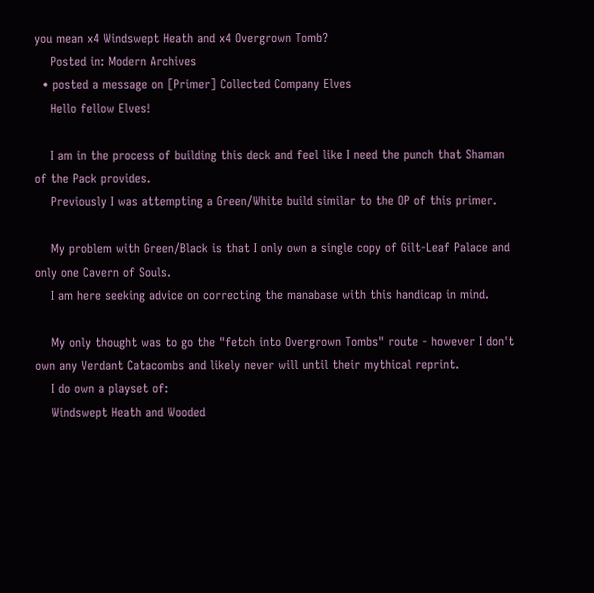you mean x4 Windswept Heath and x4 Overgrown Tomb?
    Posted in: Modern Archives
  • posted a message on [Primer] Collected Company Elves
    Hello fellow Elves!

    I am in the process of building this deck and feel like I need the punch that Shaman of the Pack provides.
    Previously I was attempting a Green/White build similar to the OP of this primer.

    My problem with Green/Black is that I only own a single copy of Gilt-Leaf Palace and only one Cavern of Souls.
    I am here seeking advice on correcting the manabase with this handicap in mind.

    My only thought was to go the "fetch into Overgrown Tombs" route - however I don't own any Verdant Catacombs and likely never will until their mythical reprint.
    I do own a playset of:
    Windswept Heath and Wooded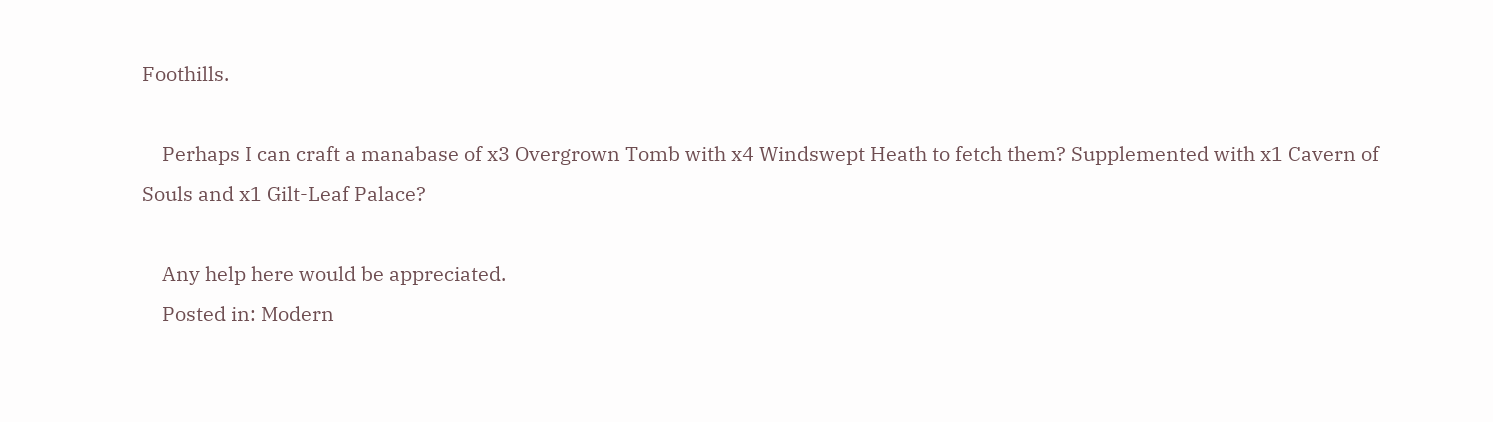Foothills.

    Perhaps I can craft a manabase of x3 Overgrown Tomb with x4 Windswept Heath to fetch them? Supplemented with x1 Cavern of Souls and x1 Gilt-Leaf Palace?

    Any help here would be appreciated.
    Posted in: Modern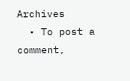Archives
  • To post a comment,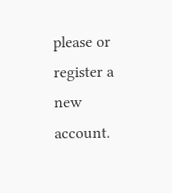please or register a new account.